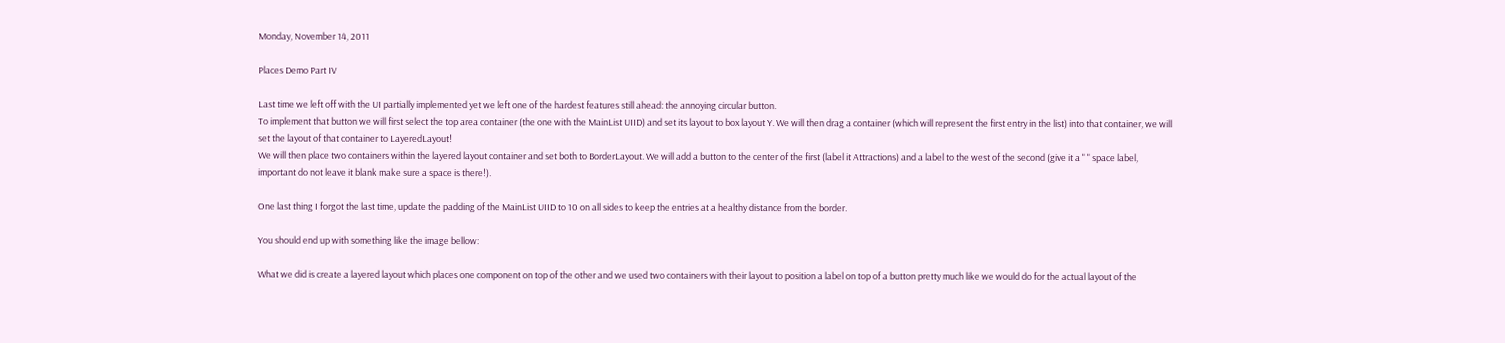Monday, November 14, 2011

Places Demo Part IV

Last time we left off with the UI partially implemented yet we left one of the hardest features still ahead: the annoying circular button.
To implement that button we will first select the top area container (the one with the MainList UIID) and set its layout to box layout Y. We will then drag a container (which will represent the first entry in the list) into that container, we will set the layout of that container to LayeredLayout!
We will then place two containers within the layered layout container and set both to BorderLayout. We will add a button to the center of the first (label it Attractions) and a label to the west of the second (give it a " " space label, important do not leave it blank make sure a space is there!).

One last thing I forgot the last time, update the padding of the MainList UIID to 10 on all sides to keep the entries at a healthy distance from the border.

You should end up with something like the image bellow:

What we did is create a layered layout which places one component on top of the other and we used two containers with their layout to position a label on top of a button pretty much like we would do for the actual layout of the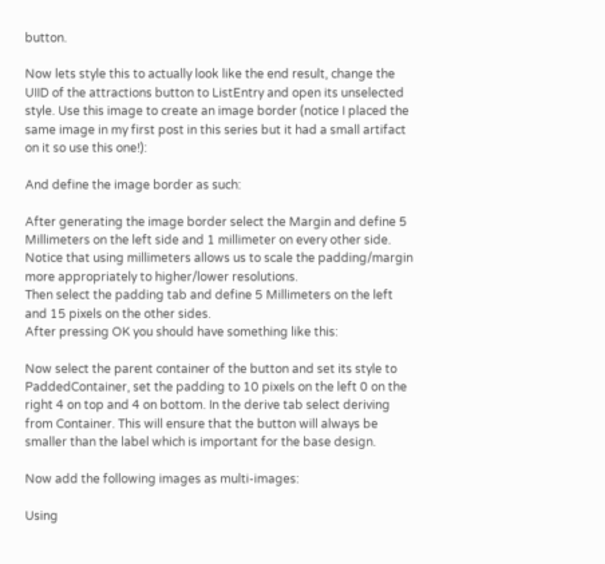button.

Now lets style this to actually look like the end result, change the UIID of the attractions button to ListEntry and open its unselected style. Use this image to create an image border (notice I placed the same image in my first post in this series but it had a small artifact on it so use this one!):

And define the image border as such:

After generating the image border select the Margin and define 5 Millimeters on the left side and 1 millimeter on every other side. Notice that using millimeters allows us to scale the padding/margin more appropriately to higher/lower resolutions.
Then select the padding tab and define 5 Millimeters on the left and 15 pixels on the other sides.
After pressing OK you should have something like this:

Now select the parent container of the button and set its style to PaddedContainer, set the padding to 10 pixels on the left 0 on the right 4 on top and 4 on bottom. In the derive tab select deriving from Container. This will ensure that the button will always be smaller than the label which is important for the base design.

Now add the following images as multi-images:

Using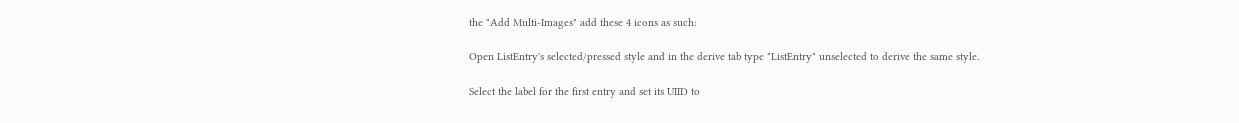the "Add Multi-Images" add these 4 icons as such:

Open ListEntry's selected/pressed style and in the derive tab type "ListEntry" unselected to derive the same style.

Select the label for the first entry and set its UIID to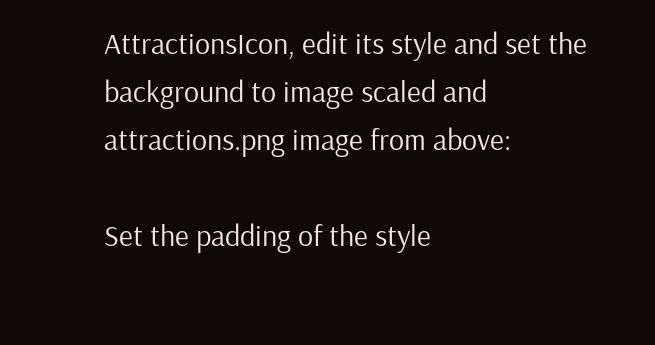AttractionsIcon, edit its style and set the background to image scaled and attractions.png image from above:

Set the padding of the style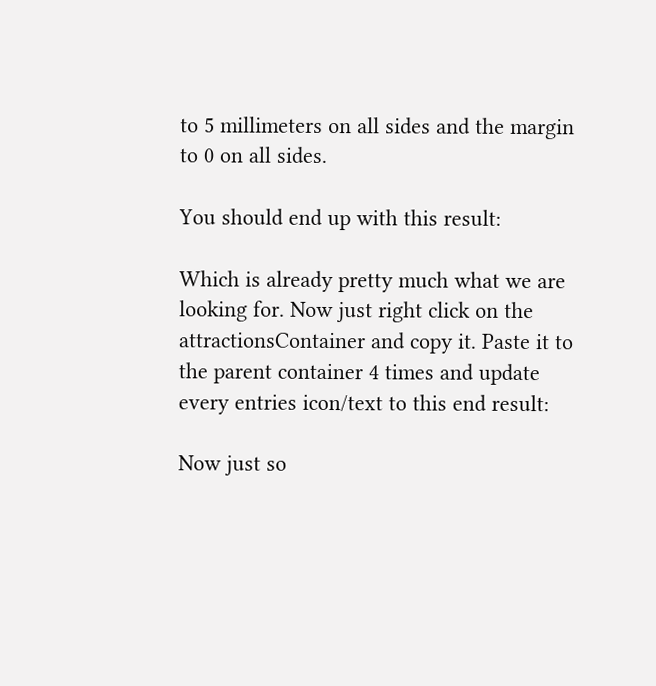to 5 millimeters on all sides and the margin to 0 on all sides.

You should end up with this result:

Which is already pretty much what we are looking for. Now just right click on the attractionsContainer and copy it. Paste it to the parent container 4 times and update every entries icon/text to this end result:

Now just so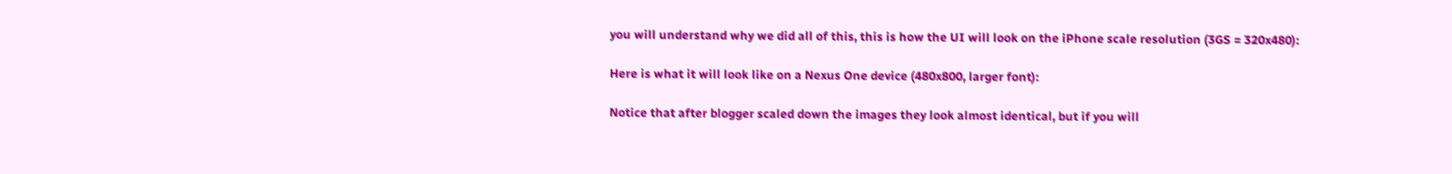you will understand why we did all of this, this is how the UI will look on the iPhone scale resolution (3GS = 320x480):

Here is what it will look like on a Nexus One device (480x800, larger font):

Notice that after blogger scaled down the images they look almost identical, but if you will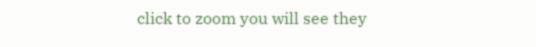click to zoom you will see they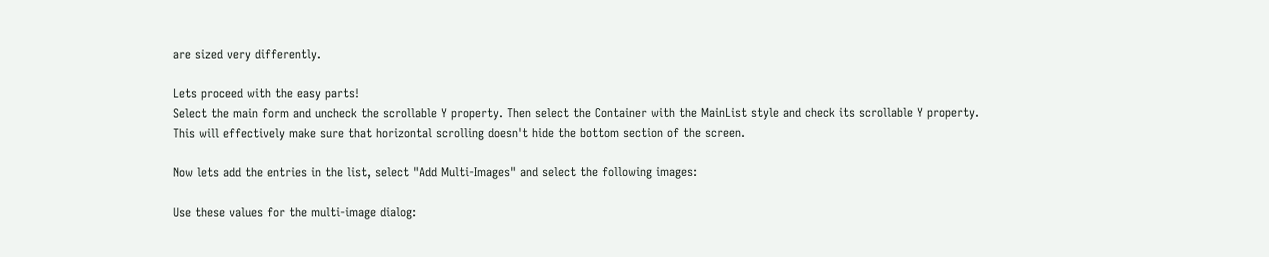are sized very differently.

Lets proceed with the easy parts!
Select the main form and uncheck the scrollable Y property. Then select the Container with the MainList style and check its scrollable Y property. This will effectively make sure that horizontal scrolling doesn't hide the bottom section of the screen.

Now lets add the entries in the list, select "Add Multi-Images" and select the following images:

Use these values for the multi-image dialog: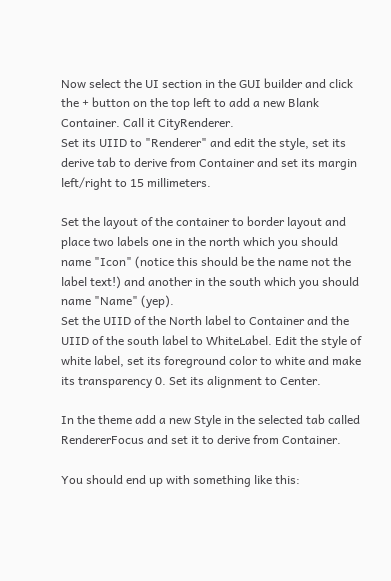Now select the UI section in the GUI builder and click the + button on the top left to add a new Blank Container. Call it CityRenderer.
Set its UIID to "Renderer" and edit the style, set its derive tab to derive from Container and set its margin left/right to 15 millimeters.

Set the layout of the container to border layout and place two labels one in the north which you should name "Icon" (notice this should be the name not the label text!) and another in the south which you should name "Name" (yep).
Set the UIID of the North label to Container and the UIID of the south label to WhiteLabel. Edit the style of white label, set its foreground color to white and make its transparency 0. Set its alignment to Center.

In the theme add a new Style in the selected tab called RendererFocus and set it to derive from Container.

You should end up with something like this: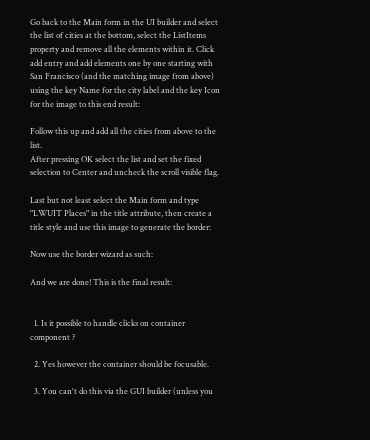Go back to the Main form in the UI builder and select the list of cities at the bottom, select the ListItems property and remove all the elements within it. Click add entry and add elements one by one starting with San Francisco (and the matching image from above) using the key Name for the city label and the key Icon for the image to this end result:

Follow this up and add all the cities from above to the list.
After pressing OK select the list and set the fixed selection to Center and uncheck the scroll visible flag.

Last but not least select the Main form and type "LWUIT Places" in the title attribute, then create a title style and use this image to generate the border:

Now use the border wizard as such:

And we are done! This is the final result:


  1. Is it possible to handle clicks on container component ?

  2. Yes however the container should be focusable.

  3. You can't do this via the GUI builder (unless you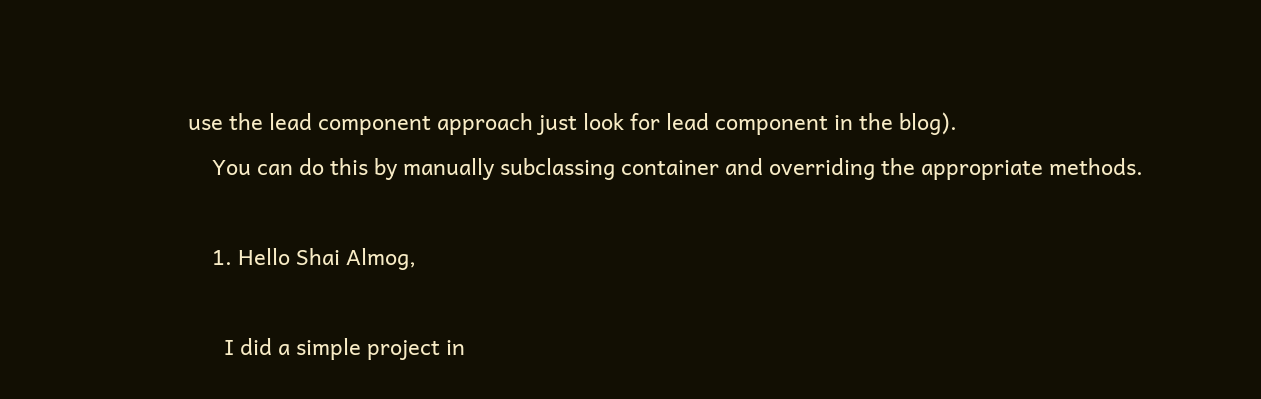use the lead component approach just look for lead component in the blog).
    You can do this by manually subclassing container and overriding the appropriate methods.

    1. Hello Shai Almog,

      I did a simple project in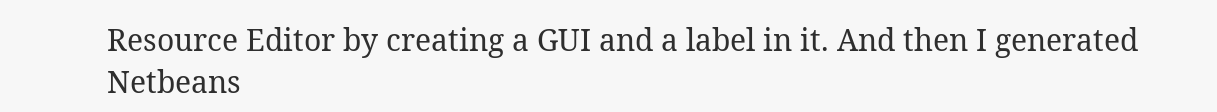Resource Editor by creating a GUI and a label in it. And then I generated Netbeans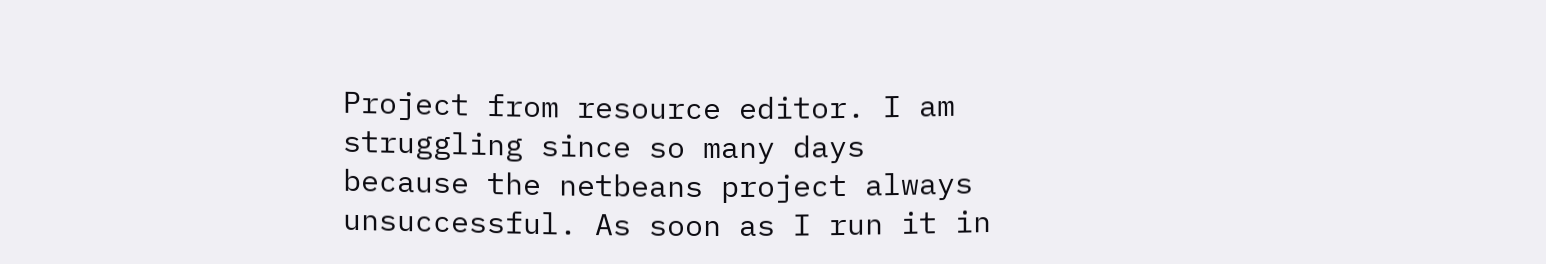Project from resource editor. I am struggling since so many days because the netbeans project always unsuccessful. As soon as I run it in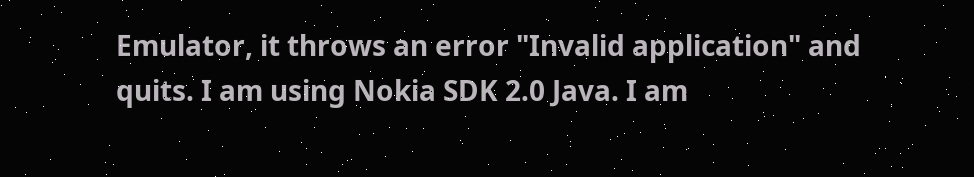Emulator, it throws an error "Invalid application" and quits. I am using Nokia SDK 2.0 Java. I am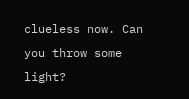clueless now. Can you throw some light?